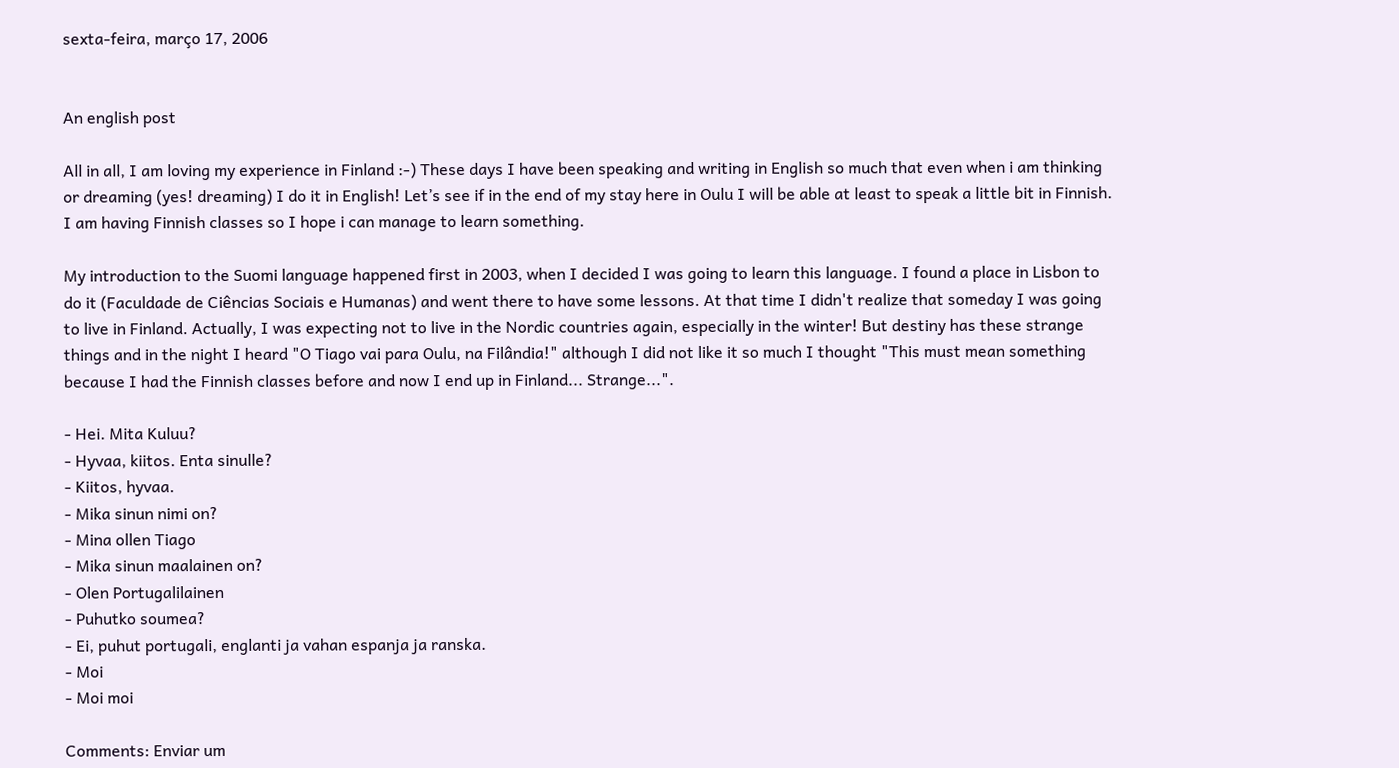sexta-feira, março 17, 2006


An english post

All in all, I am loving my experience in Finland :-) These days I have been speaking and writing in English so much that even when i am thinking or dreaming (yes! dreaming) I do it in English! Let’s see if in the end of my stay here in Oulu I will be able at least to speak a little bit in Finnish. I am having Finnish classes so I hope i can manage to learn something.

My introduction to the Suomi language happened first in 2003, when I decided I was going to learn this language. I found a place in Lisbon to do it (Faculdade de Ciências Sociais e Humanas) and went there to have some lessons. At that time I didn't realize that someday I was going to live in Finland. Actually, I was expecting not to live in the Nordic countries again, especially in the winter! But destiny has these strange things and in the night I heard "O Tiago vai para Oulu, na Filândia!" although I did not like it so much I thought "This must mean something because I had the Finnish classes before and now I end up in Finland... Strange...".

- Hei. Mita Kuluu?
- Hyvaa, kiitos. Enta sinulle?
- Kiitos, hyvaa.
- Mika sinun nimi on?
- Mina ollen Tiago
- Mika sinun maalainen on?
- Olen Portugalilainen
- Puhutko soumea?
- Ei, puhut portugali, englanti ja vahan espanja ja ranska.
- Moi
- Moi moi

Comments: Enviar um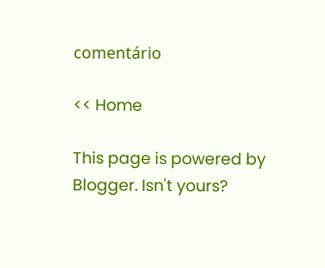comentário

<< Home

This page is powered by Blogger. Isn't yours?